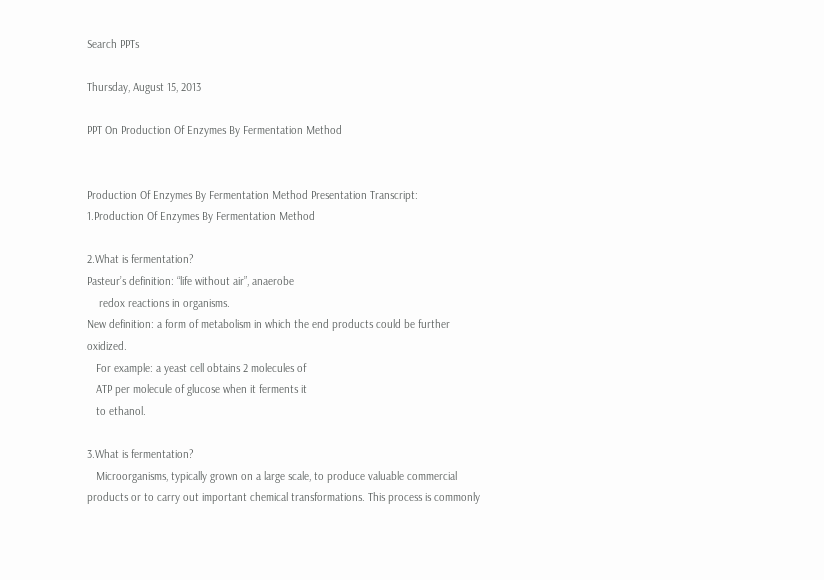Search PPTs

Thursday, August 15, 2013

PPT On Production Of Enzymes By Fermentation Method


Production Of Enzymes By Fermentation Method Presentation Transcript:
1.Production Of Enzymes By Fermentation Method

2.What is fermentation?
Pasteur’s definition: “life without air”, anaerobe
    redox reactions in organisms.
New definition: a form of metabolism in which the end products could be further oxidized.
   For example: a yeast cell obtains 2 molecules of
   ATP per molecule of glucose when it ferments it
   to ethanol.

3.What is fermentation?
   Microorganisms, typically grown on a large scale, to produce valuable commercial products or to carry out important chemical transformations. This process is commonly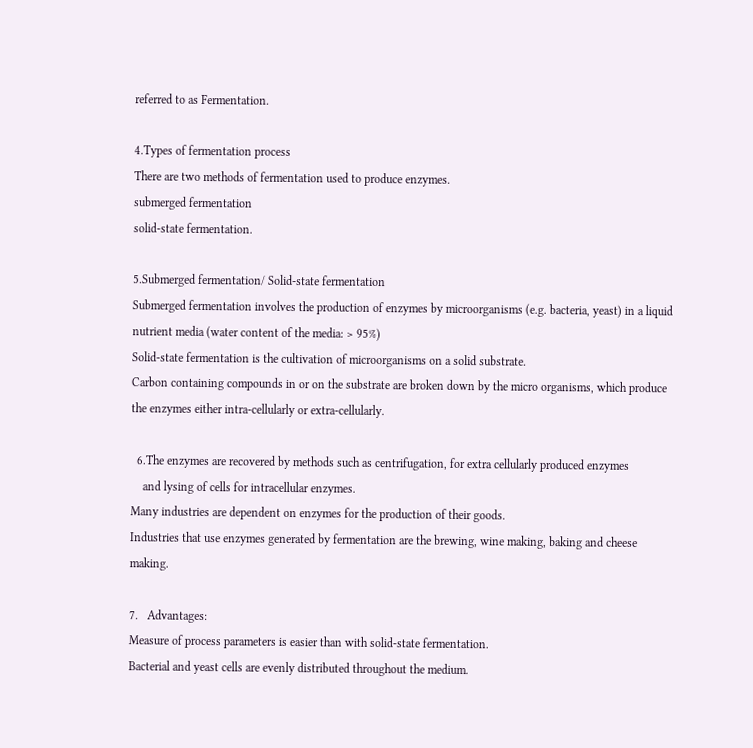referred to as Fermentation.

4.Types of fermentation process
There are two methods of fermentation used to produce enzymes.
submerged fermentation
solid-state fermentation.

5.Submerged fermentation/ Solid-state fermentation
Submerged fermentation involves the production of enzymes by microorganisms (e.g. bacteria, yeast) in a liquid nutrient media (water content of the media: > 95%)
Solid-state fermentation is the cultivation of microorganisms on a solid substrate.
Carbon containing compounds in or on the substrate are broken down by the micro organisms, which produce the enzymes either intra-cellularly or extra-cellularly.

  6.The enzymes are recovered by methods such as centrifugation, for extra cellularly produced enzymes
    and lysing of cells for intracellular enzymes.
Many industries are dependent on enzymes for the production of their goods.
Industries that use enzymes generated by fermentation are the brewing, wine making, baking and cheese making.

7.   Advantages:
Measure of process parameters is easier than with solid-state fermentation.
Bacterial and yeast cells are evenly distributed throughout the medium.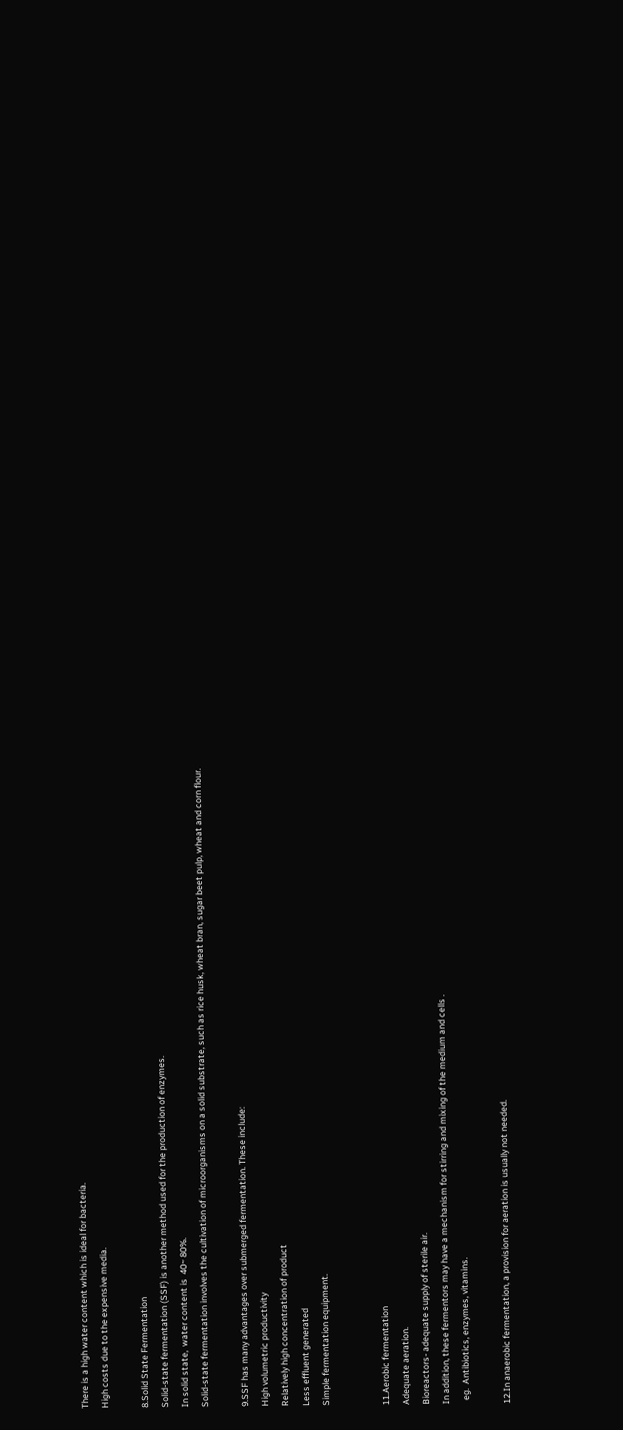There is a high water content which is ideal for bacteria.
High costs due to the expensive media.

8.Solid State Fermentation
Solid-state fermentation (SSF) is another method used for the production of enzymes.
In solid state,  water content is  40~ 80%.
Solid-state fermentation involves the cultivation of microorganisms on a solid substrate, such as rice husk, wheat bran, sugar beet pulp, wheat and corn flour.

9.SSF has many advantages over submerged fermentation. These include:
High volumetric productivity
Relatively high concentration of product
Less effluent generated
Simple fermentation equipment.


11.Aerobic fermentation
Adequate aeration.
Bioreactors- adequate supply of sterile air.
In addition, these fermentors may have a mechanism for stirring and mixing of the medium and cells .
  eg.  Antibiotics, enzymes, vitamins.

12.In anaerobic fermentation, a provision for aeration is usually not needed.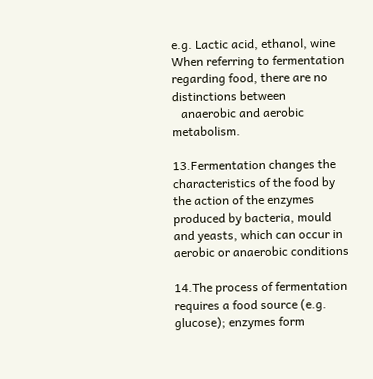e.g. Lactic acid, ethanol, wine
When referring to fermentation regarding food, there are no distinctions between
   anaerobic and aerobic metabolism.

13.Fermentation changes the characteristics of the food by the action of the enzymes produced by bacteria, mould and yeasts, which can occur in aerobic or anaerobic conditions

14.The process of fermentation requires a food source (e.g. glucose); enzymes form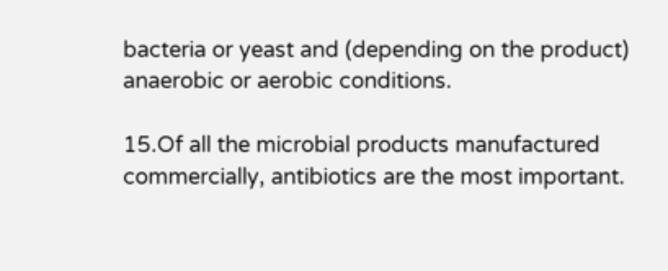bacteria or yeast and (depending on the product) anaerobic or aerobic conditions.

15.Of all the microbial products manufactured commercially, antibiotics are the most important.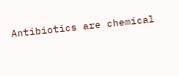Antibiotics are chemical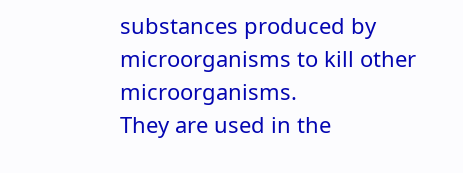substances produced by microorganisms to kill other microorganisms.
They are used in the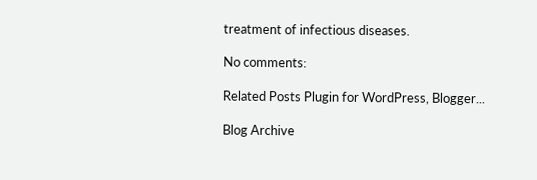treatment of infectious diseases.

No comments:

Related Posts Plugin for WordPress, Blogger...

Blog Archive